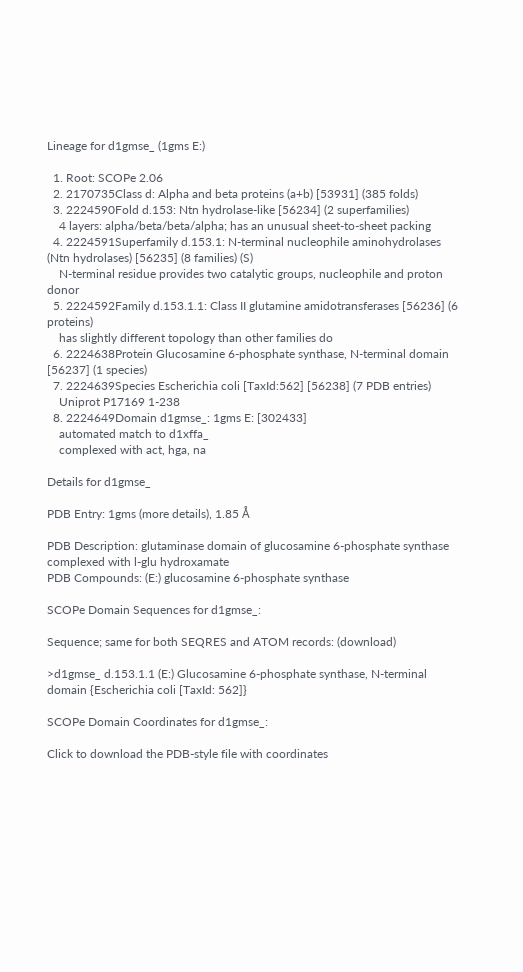Lineage for d1gmse_ (1gms E:)

  1. Root: SCOPe 2.06
  2. 2170735Class d: Alpha and beta proteins (a+b) [53931] (385 folds)
  3. 2224590Fold d.153: Ntn hydrolase-like [56234] (2 superfamilies)
    4 layers: alpha/beta/beta/alpha; has an unusual sheet-to-sheet packing
  4. 2224591Superfamily d.153.1: N-terminal nucleophile aminohydrolases (Ntn hydrolases) [56235] (8 families) (S)
    N-terminal residue provides two catalytic groups, nucleophile and proton donor
  5. 2224592Family d.153.1.1: Class II glutamine amidotransferases [56236] (6 proteins)
    has slightly different topology than other families do
  6. 2224638Protein Glucosamine 6-phosphate synthase, N-terminal domain [56237] (1 species)
  7. 2224639Species Escherichia coli [TaxId:562] [56238] (7 PDB entries)
    Uniprot P17169 1-238
  8. 2224649Domain d1gmse_: 1gms E: [302433]
    automated match to d1xffa_
    complexed with act, hga, na

Details for d1gmse_

PDB Entry: 1gms (more details), 1.85 Å

PDB Description: glutaminase domain of glucosamine 6-phosphate synthase complexed with l-glu hydroxamate
PDB Compounds: (E:) glucosamine 6-phosphate synthase

SCOPe Domain Sequences for d1gmse_:

Sequence; same for both SEQRES and ATOM records: (download)

>d1gmse_ d.153.1.1 (E:) Glucosamine 6-phosphate synthase, N-terminal domain {Escherichia coli [TaxId: 562]}

SCOPe Domain Coordinates for d1gmse_:

Click to download the PDB-style file with coordinates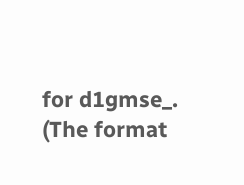for d1gmse_.
(The format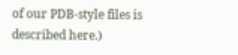of our PDB-style files is described here.)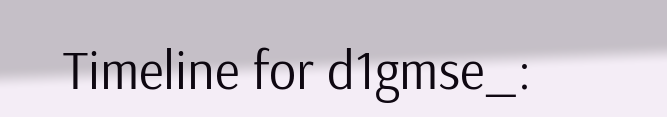Timeline for d1gmse_: